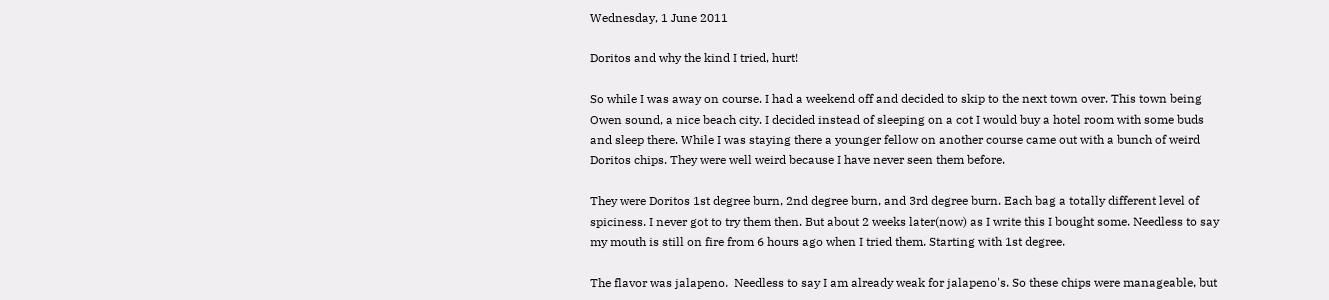Wednesday, 1 June 2011

Doritos and why the kind I tried, hurt!

So while I was away on course. I had a weekend off and decided to skip to the next town over. This town being Owen sound, a nice beach city. I decided instead of sleeping on a cot I would buy a hotel room with some buds and sleep there. While I was staying there a younger fellow on another course came out with a bunch of weird Doritos chips. They were well weird because I have never seen them before.

They were Doritos 1st degree burn, 2nd degree burn, and 3rd degree burn. Each bag a totally different level of spiciness. I never got to try them then. But about 2 weeks later(now) as I write this I bought some. Needless to say my mouth is still on fire from 6 hours ago when I tried them. Starting with 1st degree.

The flavor was jalapeno.  Needless to say I am already weak for jalapeno's. So these chips were manageable, but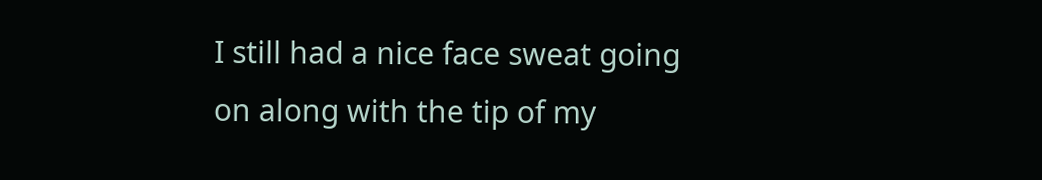I still had a nice face sweat going on along with the tip of my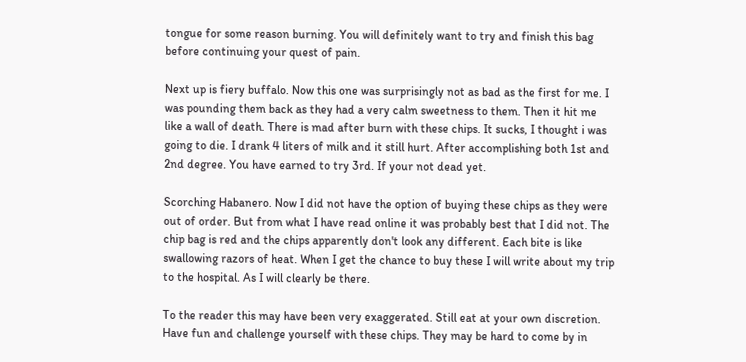tongue for some reason burning. You will definitely want to try and finish this bag before continuing your quest of pain.

Next up is fiery buffalo. Now this one was surprisingly not as bad as the first for me. I was pounding them back as they had a very calm sweetness to them. Then it hit me like a wall of death. There is mad after burn with these chips. It sucks, I thought i was going to die. I drank 4 liters of milk and it still hurt. After accomplishing both 1st and 2nd degree. You have earned to try 3rd. If your not dead yet.

Scorching Habanero. Now I did not have the option of buying these chips as they were out of order. But from what I have read online it was probably best that I did not. The chip bag is red and the chips apparently don't look any different. Each bite is like swallowing razors of heat. When I get the chance to buy these I will write about my trip to the hospital. As I will clearly be there.

To the reader this may have been very exaggerated. Still eat at your own discretion.  Have fun and challenge yourself with these chips. They may be hard to come by in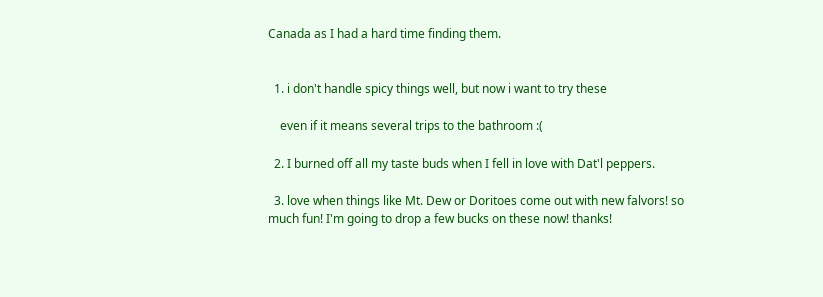Canada as I had a hard time finding them.


  1. i don't handle spicy things well, but now i want to try these

    even if it means several trips to the bathroom :(

  2. I burned off all my taste buds when I fell in love with Dat'l peppers.

  3. love when things like Mt. Dew or Doritoes come out with new falvors! so much fun! I'm going to drop a few bucks on these now! thanks!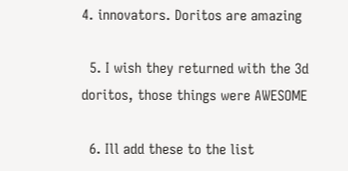4. innovators. Doritos are amazing

  5. I wish they returned with the 3d doritos, those things were AWESOME

  6. Ill add these to the list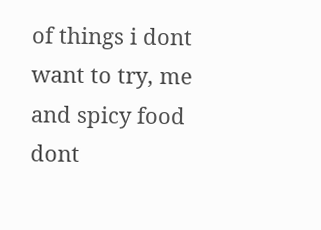of things i dont want to try, me and spicy food dont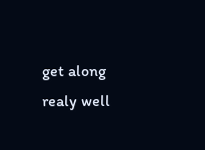get along realy well